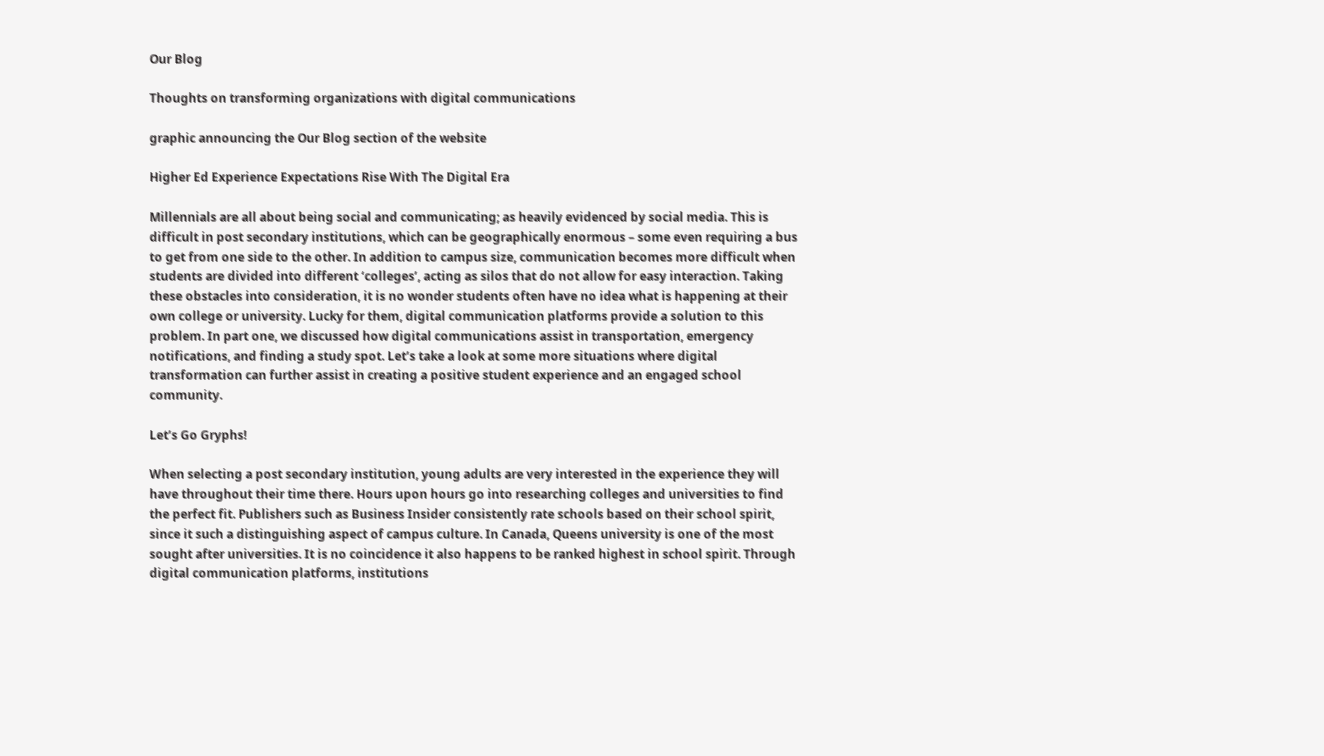Our Blog

Thoughts on transforming organizations with digital communications

graphic announcing the Our Blog section of the website

Higher Ed Experience Expectations Rise With The Digital Era

Millennials are all about being social and communicating; as heavily evidenced by social media. This is difficult in post secondary institutions, which can be geographically enormous – some even requiring a bus to get from one side to the other. In addition to campus size, communication becomes more difficult when students are divided into different ‘colleges’, acting as silos that do not allow for easy interaction. Taking these obstacles into consideration, it is no wonder students often have no idea what is happening at their own college or university. Lucky for them, digital communication platforms provide a solution to this problem. In part one, we discussed how digital communications assist in transportation, emergency notifications, and finding a study spot. Let’s take a look at some more situations where digital transformation can further assist in creating a positive student experience and an engaged school community.

Let’s Go Gryphs!

When selecting a post secondary institution, young adults are very interested in the experience they will have throughout their time there. Hours upon hours go into researching colleges and universities to find the perfect fit. Publishers such as Business Insider consistently rate schools based on their school spirit, since it such a distinguishing aspect of campus culture. In Canada, Queens university is one of the most sought after universities. It is no coincidence it also happens to be ranked highest in school spirit. Through digital communication platforms, institutions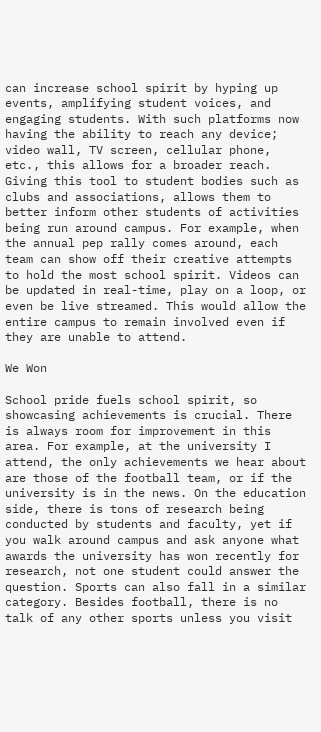can increase school spirit by hyping up events, amplifying student voices, and engaging students. With such platforms now having the ability to reach any device; video wall, TV screen, cellular phone, etc., this allows for a broader reach. Giving this tool to student bodies such as clubs and associations, allows them to better inform other students of activities being run around campus. For example, when the annual pep rally comes around, each team can show off their creative attempts to hold the most school spirit. Videos can be updated in real-time, play on a loop, or even be live streamed. This would allow the entire campus to remain involved even if they are unable to attend.

We Won

School pride fuels school spirit, so showcasing achievements is crucial. There is always room for improvement in this area. For example, at the university I attend, the only achievements we hear about are those of the football team, or if the university is in the news. On the education side, there is tons of research being conducted by students and faculty, yet if you walk around campus and ask anyone what awards the university has won recently for research, not one student could answer the question. Sports can also fall in a similar category. Besides football, there is no talk of any other sports unless you visit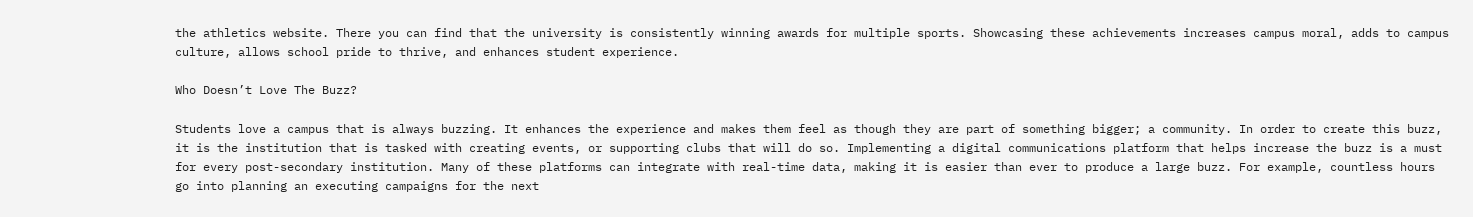the athletics website. There you can find that the university is consistently winning awards for multiple sports. Showcasing these achievements increases campus moral, adds to campus culture, allows school pride to thrive, and enhances student experience.

Who Doesn’t Love The Buzz?

Students love a campus that is always buzzing. It enhances the experience and makes them feel as though they are part of something bigger; a community. In order to create this buzz, it is the institution that is tasked with creating events, or supporting clubs that will do so. Implementing a digital communications platform that helps increase the buzz is a must for every post-secondary institution. Many of these platforms can integrate with real-time data, making it is easier than ever to produce a large buzz. For example, countless hours go into planning an executing campaigns for the next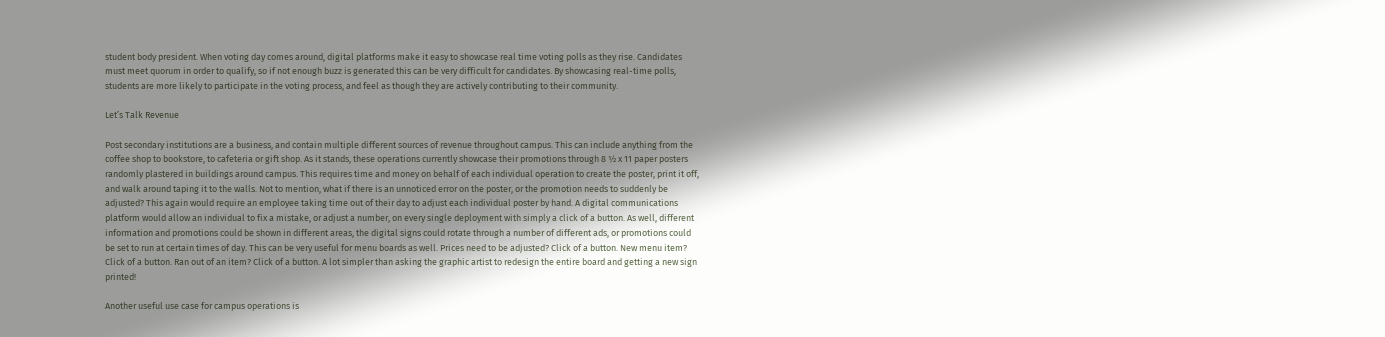student body president. When voting day comes around, digital platforms make it easy to showcase real time voting polls as they rise. Candidates must meet quorum in order to qualify, so if not enough buzz is generated this can be very difficult for candidates. By showcasing real-time polls, students are more likely to participate in the voting process, and feel as though they are actively contributing to their community.

Let’s Talk Revenue

Post secondary institutions are a business, and contain multiple different sources of revenue throughout campus. This can include anything from the coffee shop to bookstore, to cafeteria or gift shop. As it stands, these operations currently showcase their promotions through 8 ½ x 11 paper posters randomly plastered in buildings around campus. This requires time and money on behalf of each individual operation to create the poster, print it off, and walk around taping it to the walls. Not to mention, what if there is an unnoticed error on the poster, or the promotion needs to suddenly be adjusted? This again would require an employee taking time out of their day to adjust each individual poster by hand. A digital communications platform would allow an individual to fix a mistake, or adjust a number, on every single deployment with simply a click of a button. As well, different information and promotions could be shown in different areas, the digital signs could rotate through a number of different ads, or promotions could be set to run at certain times of day. This can be very useful for menu boards as well. Prices need to be adjusted? Click of a button. New menu item? Click of a button. Ran out of an item? Click of a button. A lot simpler than asking the graphic artist to redesign the entire board and getting a new sign printed!

Another useful use case for campus operations is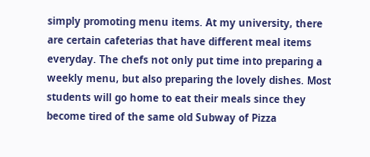simply promoting menu items. At my university, there are certain cafeterias that have different meal items everyday. The chefs not only put time into preparing a weekly menu, but also preparing the lovely dishes. Most students will go home to eat their meals since they become tired of the same old Subway of Pizza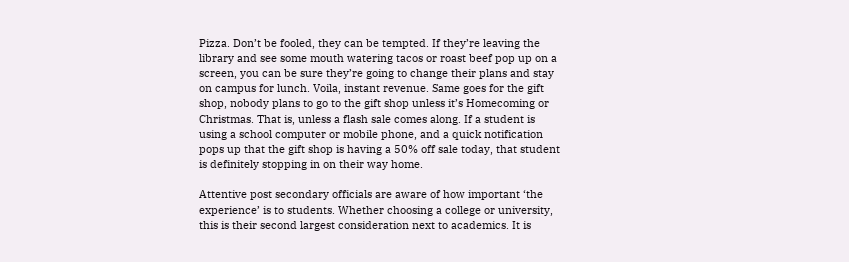Pizza. Don’t be fooled, they can be tempted. If they’re leaving the library and see some mouth watering tacos or roast beef pop up on a screen, you can be sure they’re going to change their plans and stay on campus for lunch. Voila, instant revenue. Same goes for the gift shop, nobody plans to go to the gift shop unless it’s Homecoming or Christmas. That is, unless a flash sale comes along. If a student is using a school computer or mobile phone, and a quick notification pops up that the gift shop is having a 50% off sale today, that student is definitely stopping in on their way home.

Attentive post secondary officials are aware of how important ‘the experience’ is to students. Whether choosing a college or university, this is their second largest consideration next to academics. It is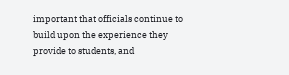important that officials continue to build upon the experience they provide to students, and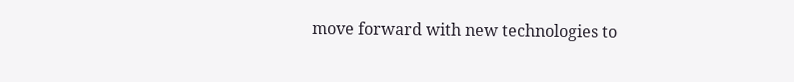move forward with new technologies to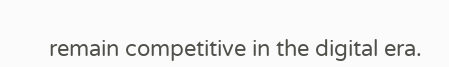remain competitive in the digital era.